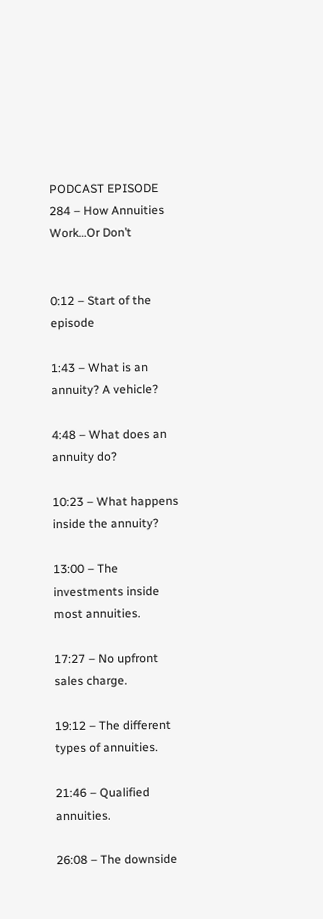PODCAST EPISODE 284 – How Annuities Work…Or Don’t


0:12 – Start of the episode

1:43 – What is an annuity? A vehicle?

4:48 – What does an annuity do?

10:23 – What happens inside the annuity?

13:00 – The investments inside most annuities.

17:27 – No upfront sales charge.

19:12 – The different types of annuities.

21:46 – Qualified annuities.

26:08 – The downside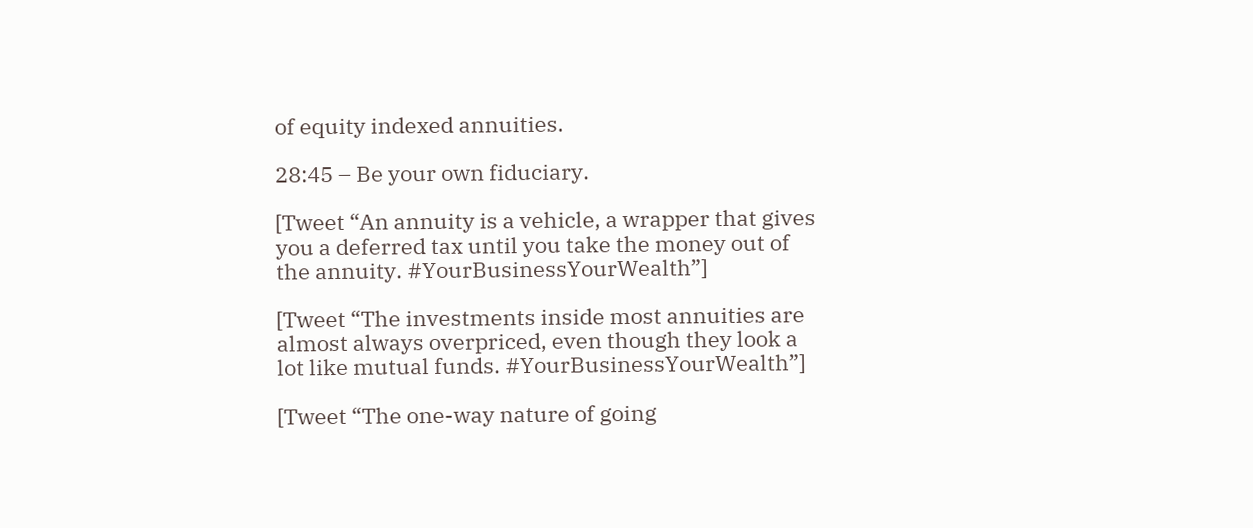of equity indexed annuities.

28:45 – Be your own fiduciary.

[Tweet “An annuity is a vehicle, a wrapper that gives you a deferred tax until you take the money out of the annuity. #YourBusinessYourWealth”]

[Tweet “The investments inside most annuities are almost always overpriced, even though they look a lot like mutual funds. #YourBusinessYourWealth”]

[Tweet “The one-way nature of going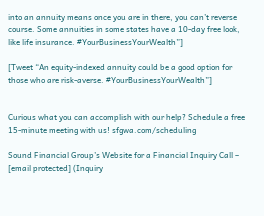into an annuity means once you are in there, you can’t reverse course. Some annuities in some states have a 10-day free look, like life insurance. #YourBusinessYourWealth”]

[Tweet “An equity-indexed annuity could be a good option for those who are risk-averse. #YourBusinessYourWealth”]


Curious what you can accomplish with our help? Schedule a free 15-minute meeting with us! sfgwa.com/scheduling

Sound Financial Group’s Website for a Financial Inquiry Call – [email protected] (Inquiry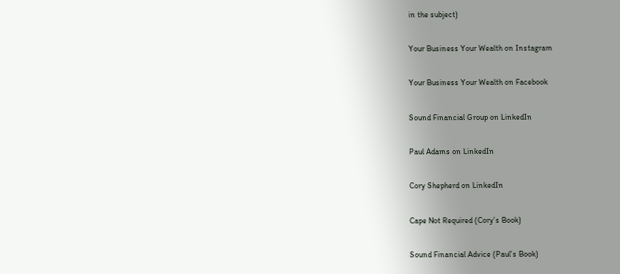in the subject)

Your Business Your Wealth on Instagram

Your Business Your Wealth on Facebook

Sound Financial Group on LinkedIn

Paul Adams on LinkedIn

Cory Shepherd on LinkedIn

Cape Not Required (Cory’s Book)

Sound Financial Advice (Paul’s Book)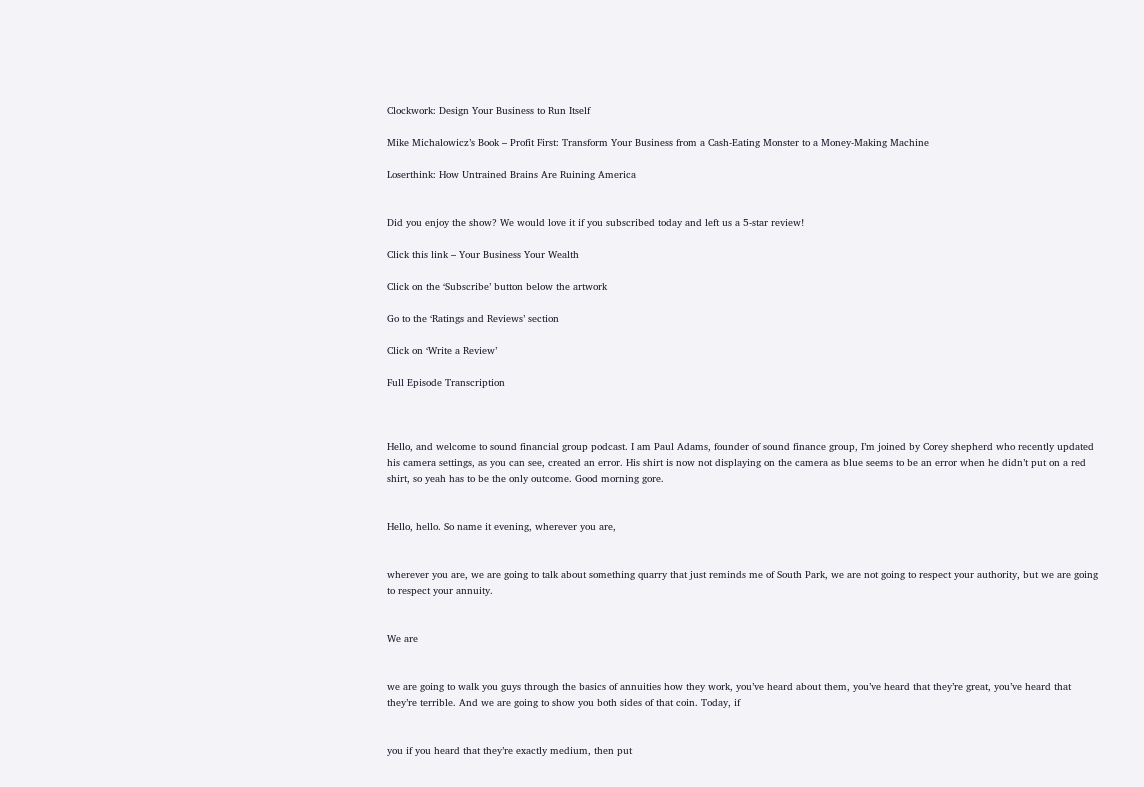Clockwork: Design Your Business to Run Itself

Mike Michalowicz’s Book – Profit First: Transform Your Business from a Cash-Eating Monster to a Money-Making Machine

Loserthink: How Untrained Brains Are Ruining America


Did you enjoy the show? We would love it if you subscribed today and left us a 5-star review!

Click this link – Your Business Your Wealth

Click on the ‘Subscribe’ button below the artwork

Go to the ‘Ratings and Reviews’ section

Click on ‘Write a Review’

Full Episode Transcription



Hello, and welcome to sound financial group podcast. I am Paul Adams, founder of sound finance group, I’m joined by Corey shepherd who recently updated his camera settings, as you can see, created an error. His shirt is now not displaying on the camera as blue seems to be an error when he didn’t put on a red shirt, so yeah has to be the only outcome. Good morning gore.


Hello, hello. So name it evening, wherever you are,


wherever you are, we are going to talk about something quarry that just reminds me of South Park, we are not going to respect your authority, but we are going to respect your annuity.


We are


we are going to walk you guys through the basics of annuities how they work, you’ve heard about them, you’ve heard that they’re great, you’ve heard that they’re terrible. And we are going to show you both sides of that coin. Today, if


you if you heard that they’re exactly medium, then put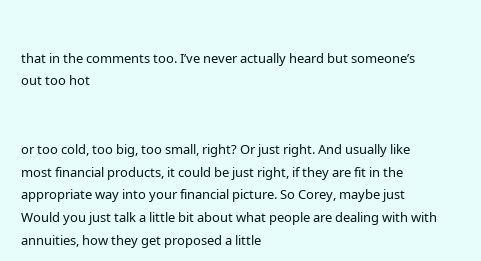that in the comments too. I’ve never actually heard but someone’s out too hot


or too cold, too big, too small, right? Or just right. And usually like most financial products, it could be just right, if they are fit in the appropriate way into your financial picture. So Corey, maybe just Would you just talk a little bit about what people are dealing with with annuities, how they get proposed a little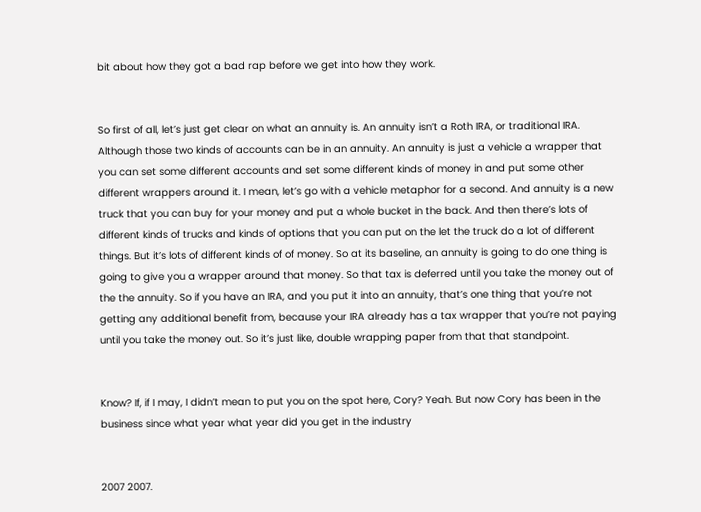bit about how they got a bad rap before we get into how they work.


So first of all, let’s just get clear on what an annuity is. An annuity isn’t a Roth IRA, or traditional IRA. Although those two kinds of accounts can be in an annuity. An annuity is just a vehicle a wrapper that you can set some different accounts and set some different kinds of money in and put some other different wrappers around it. I mean, let’s go with a vehicle metaphor for a second. And annuity is a new truck that you can buy for your money and put a whole bucket in the back. And then there’s lots of different kinds of trucks and kinds of options that you can put on the let the truck do a lot of different things. But it’s lots of different kinds of of money. So at its baseline, an annuity is going to do one thing is going to give you a wrapper around that money. So that tax is deferred until you take the money out of the the annuity. So if you have an IRA, and you put it into an annuity, that’s one thing that you’re not getting any additional benefit from, because your IRA already has a tax wrapper that you’re not paying until you take the money out. So it’s just like, double wrapping paper from that that standpoint.


Know? If, if I may, I didn’t mean to put you on the spot here, Cory? Yeah. But now Cory has been in the business since what year what year did you get in the industry


2007 2007.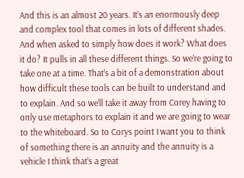And this is an almost 20 years. It’s an enormously deep and complex tool that comes in lots of different shades. And when asked to simply how does it work? What does it do? It pulls in all these different things. So we’re going to take one at a time. That’s a bit of a demonstration about how difficult these tools can be built to understand and to explain. And so we’ll take it away from Corey having to only use metaphors to explain it and we are going to wear to the whiteboard. So to Corys point I want you to think of something there is an annuity and the annuity is a vehicle I think that’s a great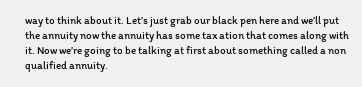way to think about it. Let’s just grab our black pen here and we’ll put the annuity now the annuity has some tax ation that comes along with it. Now we’re going to be talking at first about something called a non qualified annuity.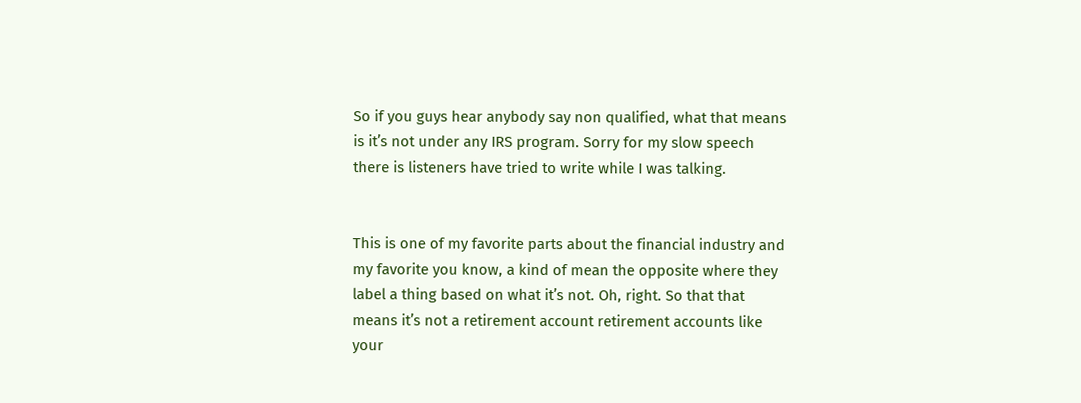So if you guys hear anybody say non qualified, what that means is it’s not under any IRS program. Sorry for my slow speech there is listeners have tried to write while I was talking.


This is one of my favorite parts about the financial industry and my favorite you know, a kind of mean the opposite where they label a thing based on what it’s not. Oh, right. So that that means it’s not a retirement account retirement accounts like your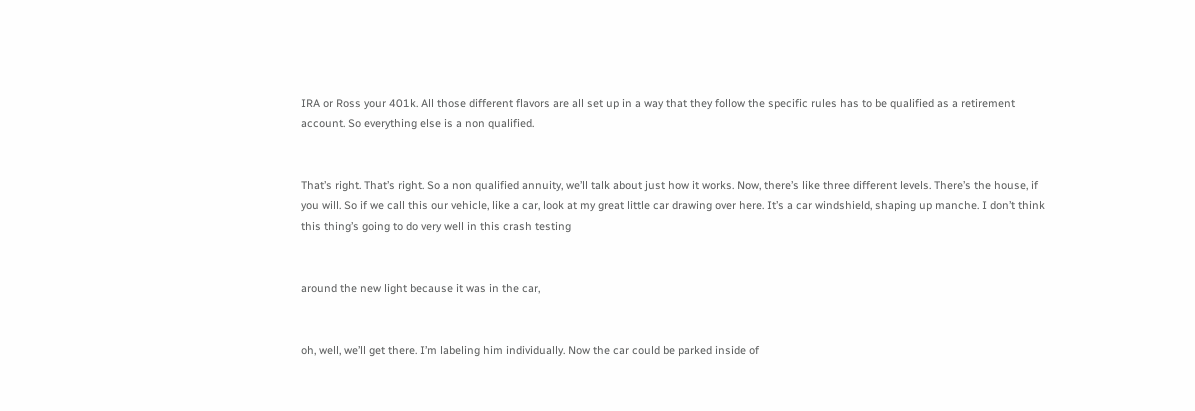IRA or Ross your 401k. All those different flavors are all set up in a way that they follow the specific rules has to be qualified as a retirement account. So everything else is a non qualified.


That’s right. That’s right. So a non qualified annuity, we’ll talk about just how it works. Now, there’s like three different levels. There’s the house, if you will. So if we call this our vehicle, like a car, look at my great little car drawing over here. It’s a car windshield, shaping up manche. I don’t think this thing’s going to do very well in this crash testing


around the new light because it was in the car,


oh, well, we’ll get there. I’m labeling him individually. Now the car could be parked inside of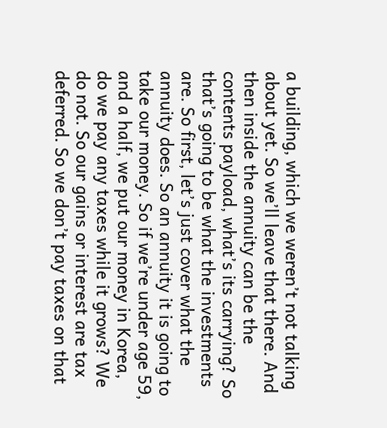a building, which we weren’t not talking about yet. So we’ll leave that there. And then inside the annuity can be the contents payload, what’s its carrying? So that’s going to be what the investments are. So first, let’s just cover what the annuity does. So an annuity it is going to take our money. So if we’re under age 59, and a half, we put our money in Korea, do we pay any taxes while it grows? We do not. So our gains or interest are tax deferred. So we don’t pay taxes on that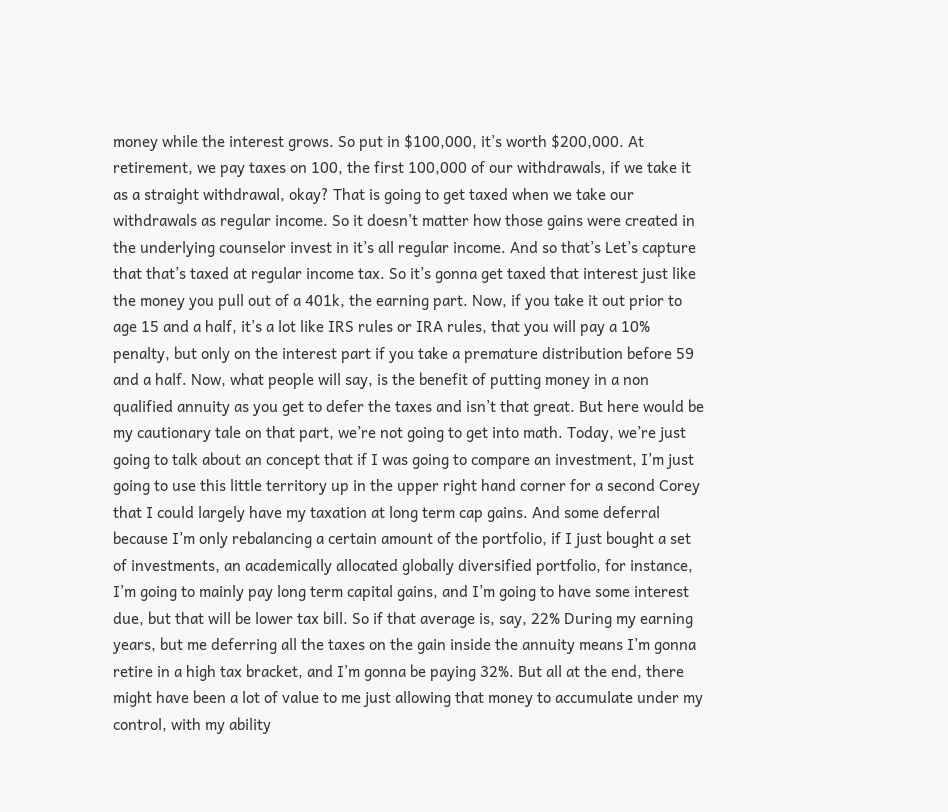money while the interest grows. So put in $100,000, it’s worth $200,000. At retirement, we pay taxes on 100, the first 100,000 of our withdrawals, if we take it as a straight withdrawal, okay? That is going to get taxed when we take our withdrawals as regular income. So it doesn’t matter how those gains were created in the underlying counselor invest in it’s all regular income. And so that’s Let’s capture that that’s taxed at regular income tax. So it’s gonna get taxed that interest just like the money you pull out of a 401k, the earning part. Now, if you take it out prior to age 15 and a half, it’s a lot like IRS rules or IRA rules, that you will pay a 10% penalty, but only on the interest part if you take a premature distribution before 59 and a half. Now, what people will say, is the benefit of putting money in a non qualified annuity as you get to defer the taxes and isn’t that great. But here would be my cautionary tale on that part, we’re not going to get into math. Today, we’re just going to talk about an concept that if I was going to compare an investment, I’m just going to use this little territory up in the upper right hand corner for a second Corey that I could largely have my taxation at long term cap gains. And some deferral because I’m only rebalancing a certain amount of the portfolio, if I just bought a set of investments, an academically allocated globally diversified portfolio, for instance, I’m going to mainly pay long term capital gains, and I’m going to have some interest due, but that will be lower tax bill. So if that average is, say, 22% During my earning years, but me deferring all the taxes on the gain inside the annuity means I’m gonna retire in a high tax bracket, and I’m gonna be paying 32%. But all at the end, there might have been a lot of value to me just allowing that money to accumulate under my control, with my ability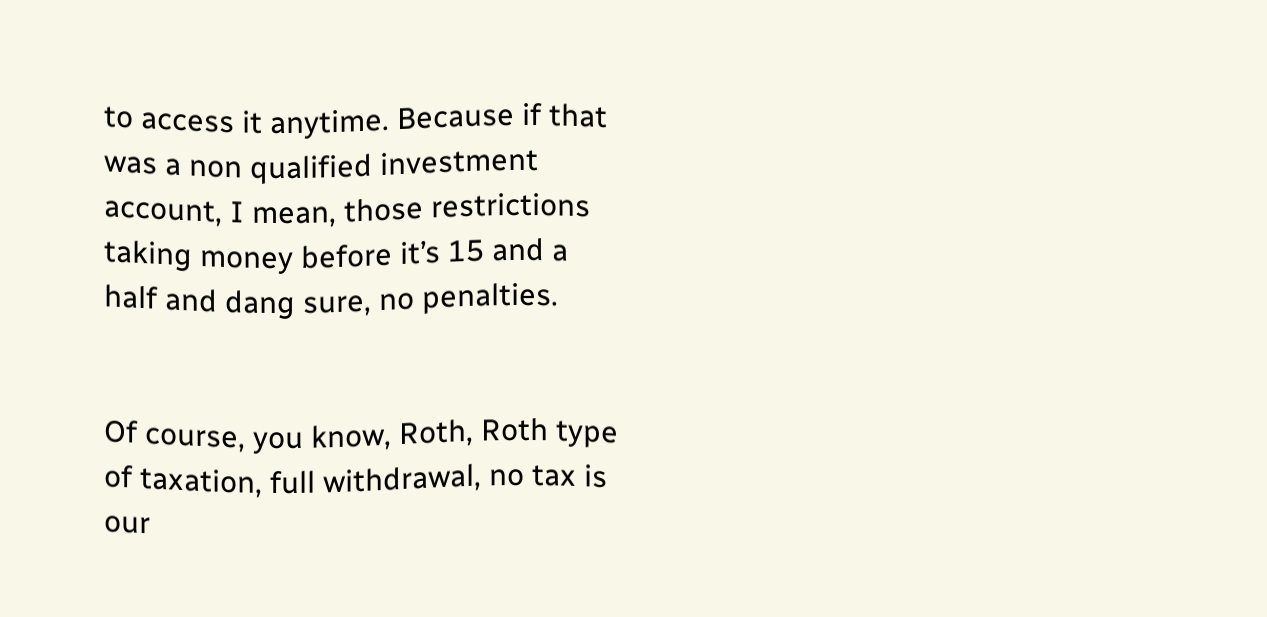to access it anytime. Because if that was a non qualified investment account, I mean, those restrictions taking money before it’s 15 and a half and dang sure, no penalties.


Of course, you know, Roth, Roth type of taxation, full withdrawal, no tax is our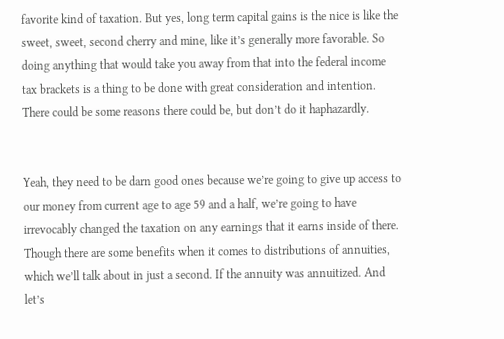favorite kind of taxation. But yes, long term capital gains is the nice is like the sweet, sweet, second cherry and mine, like it’s generally more favorable. So doing anything that would take you away from that into the federal income tax brackets is a thing to be done with great consideration and intention. There could be some reasons there could be, but don’t do it haphazardly.


Yeah, they need to be darn good ones because we’re going to give up access to our money from current age to age 59 and a half, we’re going to have irrevocably changed the taxation on any earnings that it earns inside of there. Though there are some benefits when it comes to distributions of annuities, which we’ll talk about in just a second. If the annuity was annuitized. And let’s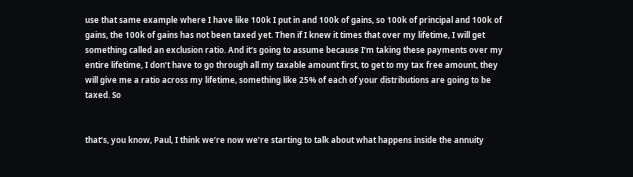use that same example where I have like 100k I put in and 100k of gains, so 100k of principal and 100k of gains, the 100k of gains has not been taxed yet. Then if I knew it times that over my lifetime, I will get something called an exclusion ratio. And it’s going to assume because I’m taking these payments over my entire lifetime, I don’t have to go through all my taxable amount first, to get to my tax free amount, they will give me a ratio across my lifetime, something like 25% of each of your distributions are going to be taxed. So


that’s, you know, Paul, I think we’re now we’re starting to talk about what happens inside the annuity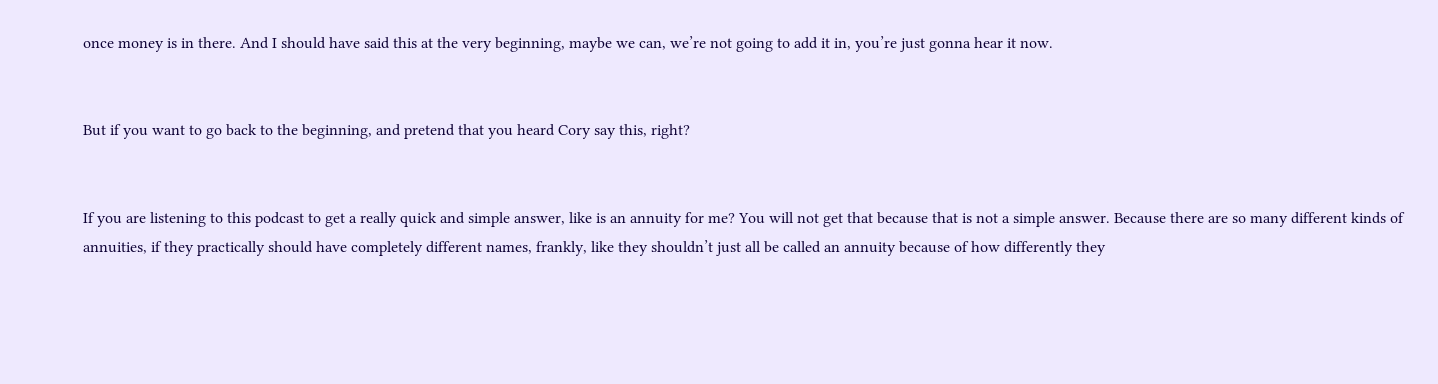once money is in there. And I should have said this at the very beginning, maybe we can, we’re not going to add it in, you’re just gonna hear it now.


But if you want to go back to the beginning, and pretend that you heard Cory say this, right?


If you are listening to this podcast to get a really quick and simple answer, like is an annuity for me? You will not get that because that is not a simple answer. Because there are so many different kinds of annuities, if they practically should have completely different names, frankly, like they shouldn’t just all be called an annuity because of how differently they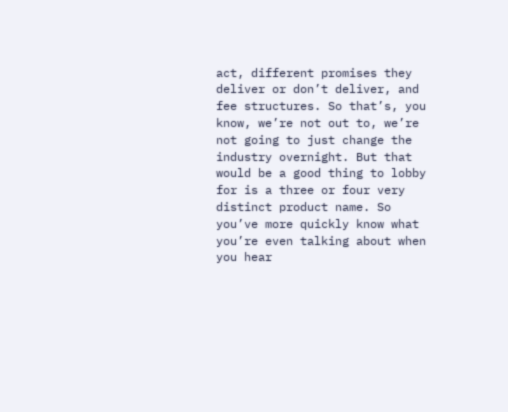act, different promises they deliver or don’t deliver, and fee structures. So that’s, you know, we’re not out to, we’re not going to just change the industry overnight. But that would be a good thing to lobby for is a three or four very distinct product name. So you’ve more quickly know what you’re even talking about when you hear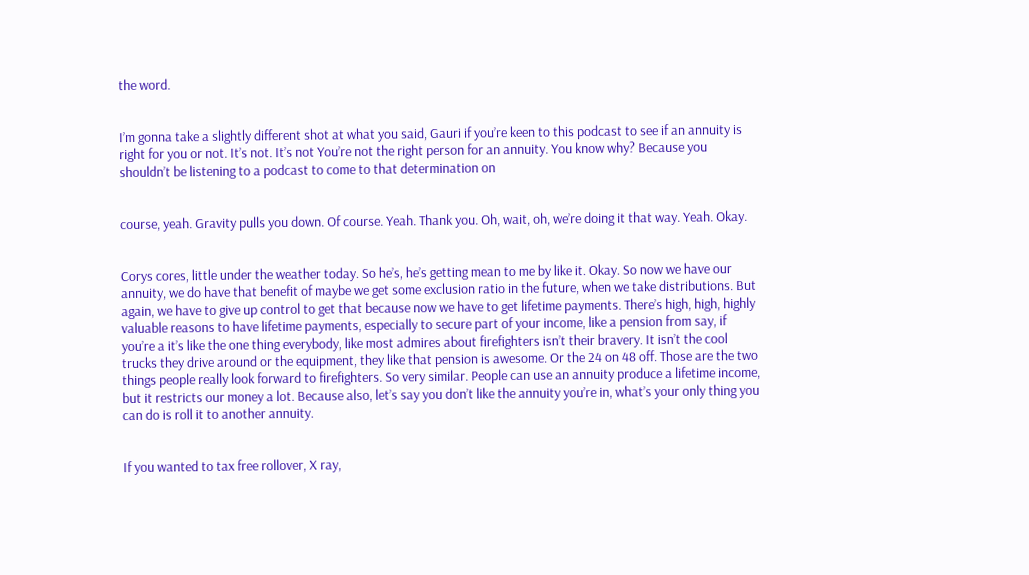the word.


I’m gonna take a slightly different shot at what you said, Gauri if you’re keen to this podcast to see if an annuity is right for you or not. It’s not. It’s not You’re not the right person for an annuity. You know why? Because you shouldn’t be listening to a podcast to come to that determination on


course, yeah. Gravity pulls you down. Of course. Yeah. Thank you. Oh, wait, oh, we’re doing it that way. Yeah. Okay.


Corys cores, little under the weather today. So he’s, he’s getting mean to me by like it. Okay. So now we have our annuity, we do have that benefit of maybe we get some exclusion ratio in the future, when we take distributions. But again, we have to give up control to get that because now we have to get lifetime payments. There’s high, high, highly valuable reasons to have lifetime payments, especially to secure part of your income, like a pension from say, if you’re a it’s like the one thing everybody, like most admires about firefighters isn’t their bravery. It isn’t the cool trucks they drive around or the equipment, they like that pension is awesome. Or the 24 on 48 off. Those are the two things people really look forward to firefighters. So very similar. People can use an annuity produce a lifetime income, but it restricts our money a lot. Because also, let’s say you don’t like the annuity you’re in, what’s your only thing you can do is roll it to another annuity.


If you wanted to tax free rollover, X ray,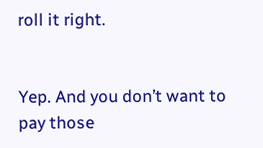roll it right.


Yep. And you don’t want to pay those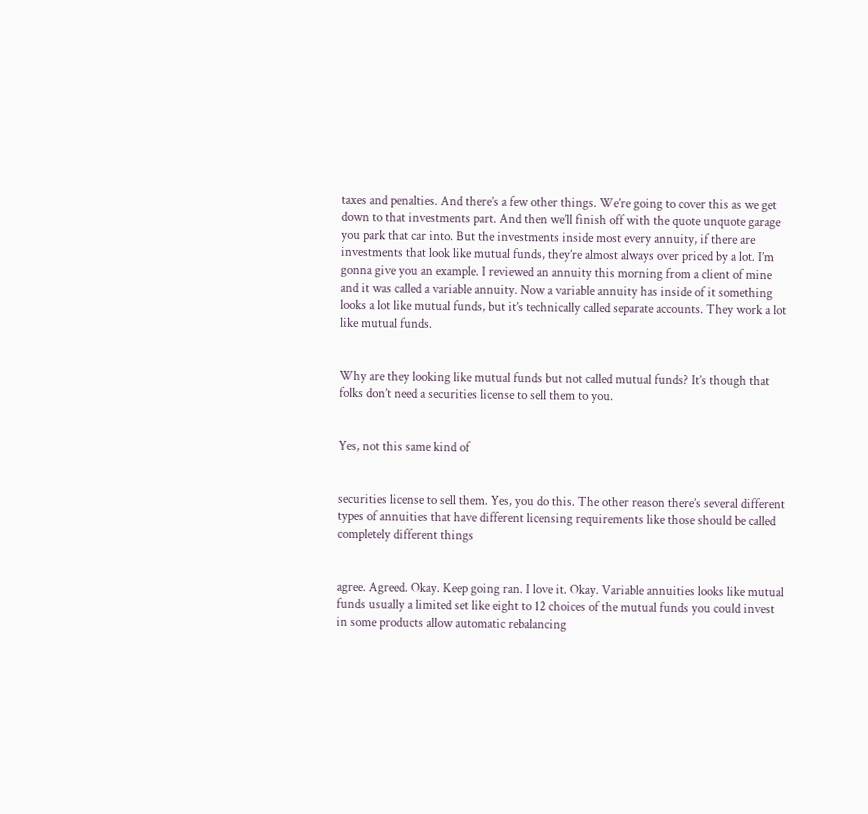taxes and penalties. And there’s a few other things. We’re going to cover this as we get down to that investments part. And then we’ll finish off with the quote unquote garage you park that car into. But the investments inside most every annuity, if there are investments that look like mutual funds, they’re almost always over priced by a lot. I’m gonna give you an example. I reviewed an annuity this morning from a client of mine and it was called a variable annuity. Now a variable annuity has inside of it something looks a lot like mutual funds, but it’s technically called separate accounts. They work a lot like mutual funds.


Why are they looking like mutual funds but not called mutual funds? It’s though that folks don’t need a securities license to sell them to you.


Yes, not this same kind of


securities license to sell them. Yes, you do this. The other reason there’s several different types of annuities that have different licensing requirements like those should be called completely different things


agree. Agreed. Okay. Keep going ran. I love it. Okay. Variable annuities looks like mutual funds usually a limited set like eight to 12 choices of the mutual funds you could invest in some products allow automatic rebalancing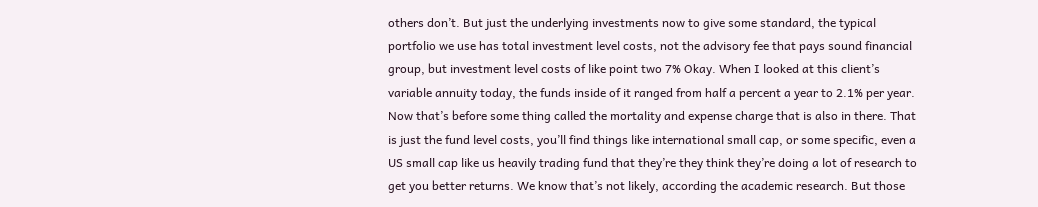others don’t. But just the underlying investments now to give some standard, the typical portfolio we use has total investment level costs, not the advisory fee that pays sound financial group, but investment level costs of like point two 7% Okay. When I looked at this client’s variable annuity today, the funds inside of it ranged from half a percent a year to 2.1% per year. Now that’s before some thing called the mortality and expense charge that is also in there. That is just the fund level costs, you’ll find things like international small cap, or some specific, even a US small cap like us heavily trading fund that they’re they think they’re doing a lot of research to get you better returns. We know that’s not likely, according the academic research. But those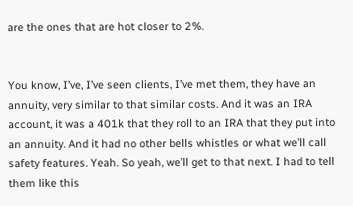are the ones that are hot closer to 2%.


You know, I’ve, I’ve seen clients, I’ve met them, they have an annuity, very similar to that similar costs. And it was an IRA account, it was a 401k that they roll to an IRA that they put into an annuity. And it had no other bells whistles or what we’ll call safety features. Yeah. So yeah, we’ll get to that next. I had to tell them like this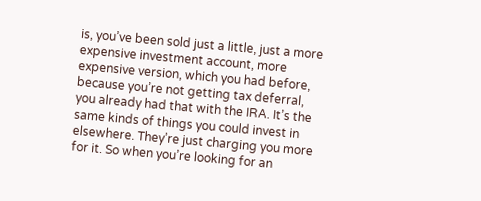is, you’ve been sold just a little, just a more expensive investment account, more expensive version, which you had before, because you’re not getting tax deferral, you already had that with the IRA. It’s the same kinds of things you could invest in elsewhere. They’re just charging you more for it. So when you’re looking for an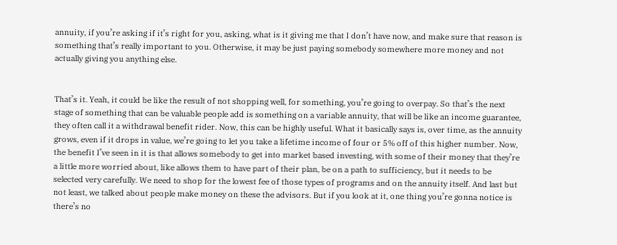annuity, if you’re asking if it’s right for you, asking, what is it giving me that I don’t have now, and make sure that reason is something that’s really important to you. Otherwise, it may be just paying somebody somewhere more money and not actually giving you anything else.


That’s it. Yeah, it could be like the result of not shopping well, for something, you’re going to overpay. So that’s the next stage of something that can be valuable people add is something on a variable annuity, that will be like an income guarantee, they often call it a withdrawal benefit rider. Now, this can be highly useful. What it basically says is, over time, as the annuity grows, even if it drops in value, we’re going to let you take a lifetime income of four or 5% off of this higher number. Now, the benefit I’ve seen in it is that allows somebody to get into market based investing, with some of their money that they’re a little more worried about, like allows them to have part of their plan, be on a path to sufficiency, but it needs to be selected very carefully. We need to shop for the lowest fee of those types of programs and on the annuity itself. And last but not least, we talked about people make money on these the advisors. But if you look at it, one thing you’re gonna notice is there’s no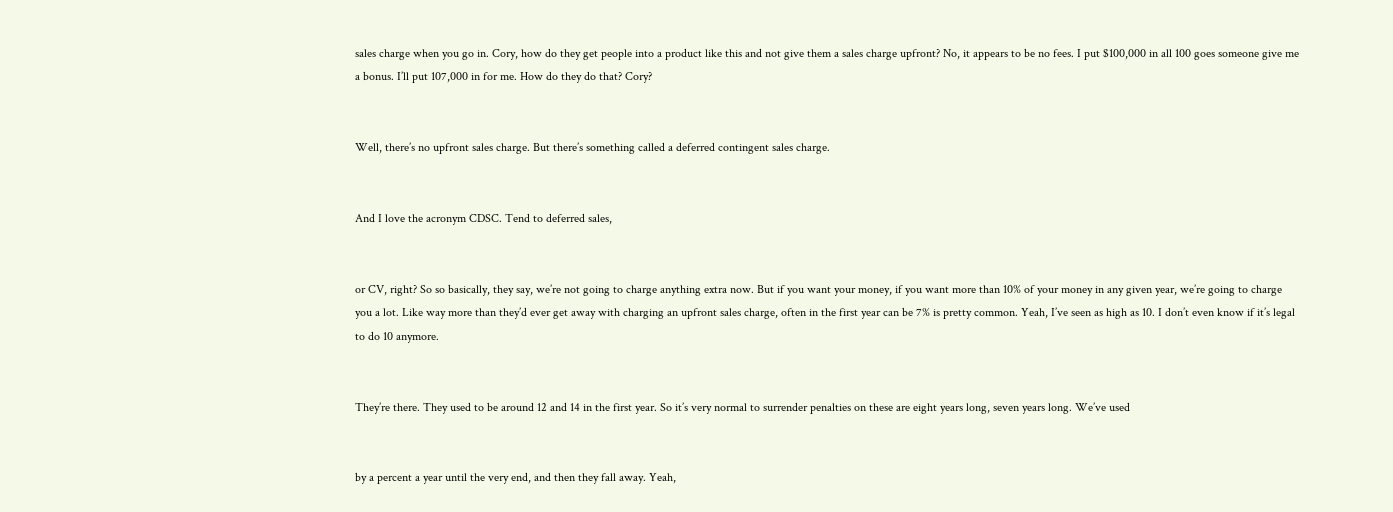sales charge when you go in. Cory, how do they get people into a product like this and not give them a sales charge upfront? No, it appears to be no fees. I put $100,000 in all 100 goes someone give me a bonus. I’ll put 107,000 in for me. How do they do that? Cory?


Well, there’s no upfront sales charge. But there’s something called a deferred contingent sales charge.


And I love the acronym CDSC. Tend to deferred sales,


or CV, right? So so basically, they say, we’re not going to charge anything extra now. But if you want your money, if you want more than 10% of your money in any given year, we’re going to charge you a lot. Like way more than they’d ever get away with charging an upfront sales charge, often in the first year can be 7% is pretty common. Yeah, I’ve seen as high as 10. I don’t even know if it’s legal to do 10 anymore.


They’re there. They used to be around 12 and 14 in the first year. So it’s very normal to surrender penalties on these are eight years long, seven years long. We’ve used


by a percent a year until the very end, and then they fall away. Yeah,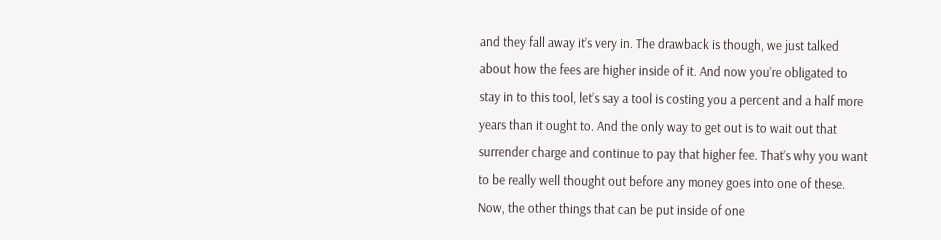and they fall away it’s very in. The drawback is though, we just talked about how the fees are higher inside of it. And now you’re obligated to stay in to this tool, let’s say a tool is costing you a percent and a half more years than it ought to. And the only way to get out is to wait out that surrender charge and continue to pay that higher fee. That’s why you want to be really well thought out before any money goes into one of these. Now, the other things that can be put inside of one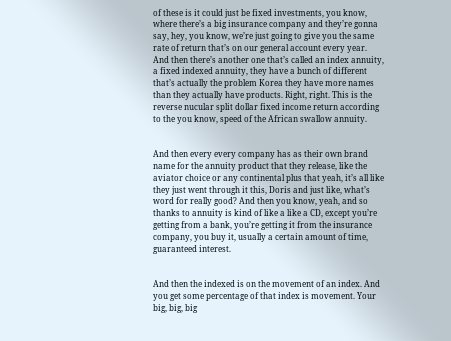of these is it could just be fixed investments, you know, where there’s a big insurance company and they’re gonna say, hey, you know, we’re just going to give you the same rate of return that’s on our general account every year. And then there’s another one that’s called an index annuity, a fixed indexed annuity, they have a bunch of different that’s actually the problem Korea they have more names than they actually have products. Right, right. This is the reverse nucular split dollar fixed income return according to the you know, speed of the African swallow annuity.


And then every every company has as their own brand name for the annuity product that they release, like the aviator choice or any continental plus that yeah, it’s all like they just went through it this, Doris and just like, what’s word for really good? And then you know, yeah, and so thanks to annuity is kind of like a like a CD, except you’re getting from a bank, you’re getting it from the insurance company, you buy it, usually a certain amount of time, guaranteed interest.


And then the indexed is on the movement of an index. And you get some percentage of that index is movement. Your big, big, big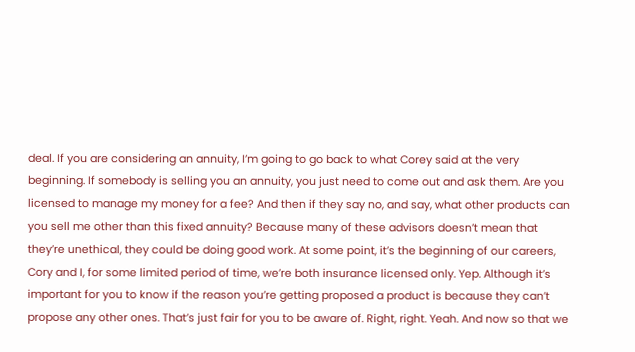deal. If you are considering an annuity, I’m going to go back to what Corey said at the very beginning. If somebody is selling you an annuity, you just need to come out and ask them. Are you licensed to manage my money for a fee? And then if they say no, and say, what other products can you sell me other than this fixed annuity? Because many of these advisors doesn’t mean that they’re unethical, they could be doing good work. At some point, it’s the beginning of our careers, Cory and I, for some limited period of time, we’re both insurance licensed only. Yep. Although it’s important for you to know if the reason you’re getting proposed a product is because they can’t propose any other ones. That’s just fair for you to be aware of. Right, right. Yeah. And now so that we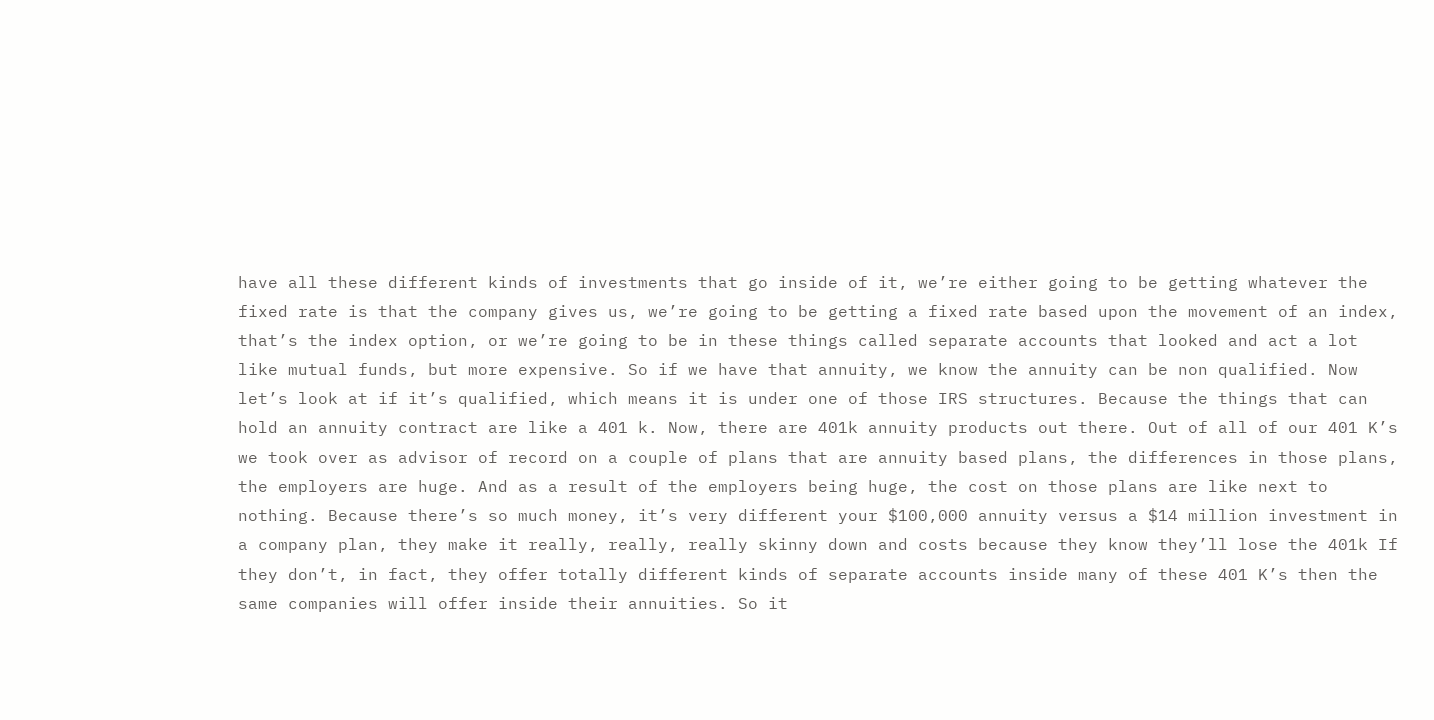have all these different kinds of investments that go inside of it, we’re either going to be getting whatever the fixed rate is that the company gives us, we’re going to be getting a fixed rate based upon the movement of an index, that’s the index option, or we’re going to be in these things called separate accounts that looked and act a lot like mutual funds, but more expensive. So if we have that annuity, we know the annuity can be non qualified. Now let’s look at if it’s qualified, which means it is under one of those IRS structures. Because the things that can hold an annuity contract are like a 401 k. Now, there are 401k annuity products out there. Out of all of our 401 K’s we took over as advisor of record on a couple of plans that are annuity based plans, the differences in those plans, the employers are huge. And as a result of the employers being huge, the cost on those plans are like next to nothing. Because there’s so much money, it’s very different your $100,000 annuity versus a $14 million investment in a company plan, they make it really, really, really skinny down and costs because they know they’ll lose the 401k If they don’t, in fact, they offer totally different kinds of separate accounts inside many of these 401 K’s then the same companies will offer inside their annuities. So it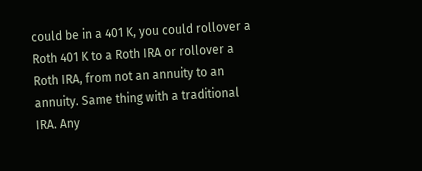could be in a 401 K, you could rollover a Roth 401 K to a Roth IRA or rollover a Roth IRA, from not an annuity to an annuity. Same thing with a traditional IRA. Any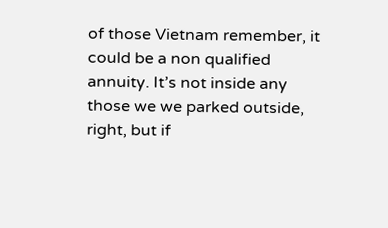of those Vietnam remember, it could be a non qualified annuity. It’s not inside any those we we parked outside, right, but if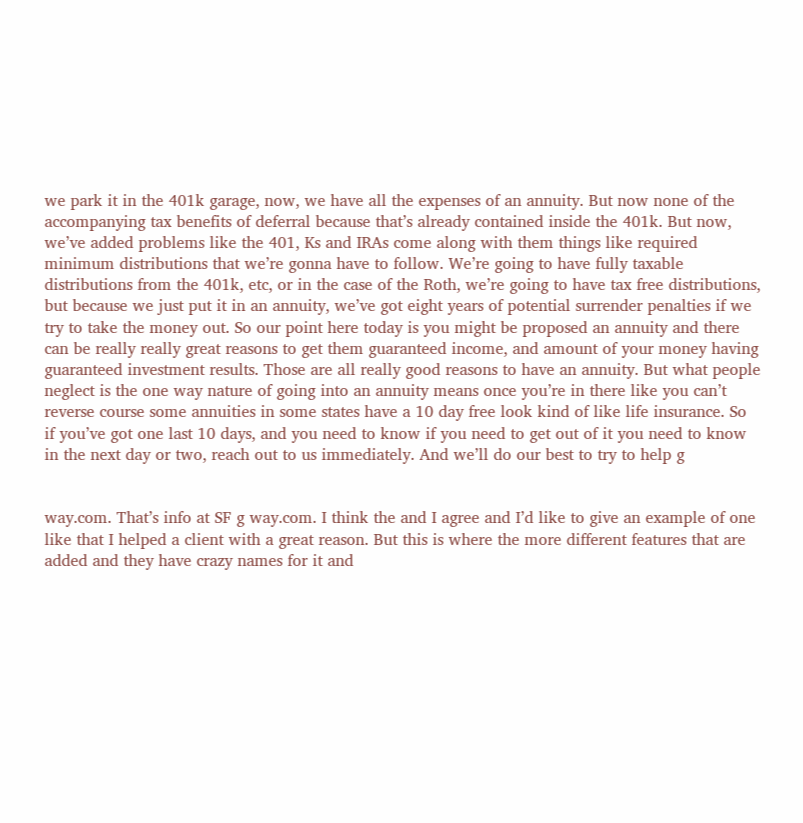we park it in the 401k garage, now, we have all the expenses of an annuity. But now none of the accompanying tax benefits of deferral because that’s already contained inside the 401k. But now, we’ve added problems like the 401, Ks and IRAs come along with them things like required minimum distributions that we’re gonna have to follow. We’re going to have fully taxable distributions from the 401k, etc, or in the case of the Roth, we’re going to have tax free distributions, but because we just put it in an annuity, we’ve got eight years of potential surrender penalties if we try to take the money out. So our point here today is you might be proposed an annuity and there can be really really great reasons to get them guaranteed income, and amount of your money having guaranteed investment results. Those are all really good reasons to have an annuity. But what people neglect is the one way nature of going into an annuity means once you’re in there like you can’t reverse course some annuities in some states have a 10 day free look kind of like life insurance. So if you’ve got one last 10 days, and you need to know if you need to get out of it you need to know in the next day or two, reach out to us immediately. And we’ll do our best to try to help g


way.com. That’s info at SF g way.com. I think the and I agree and I’d like to give an example of one like that I helped a client with a great reason. But this is where the more different features that are added and they have crazy names for it and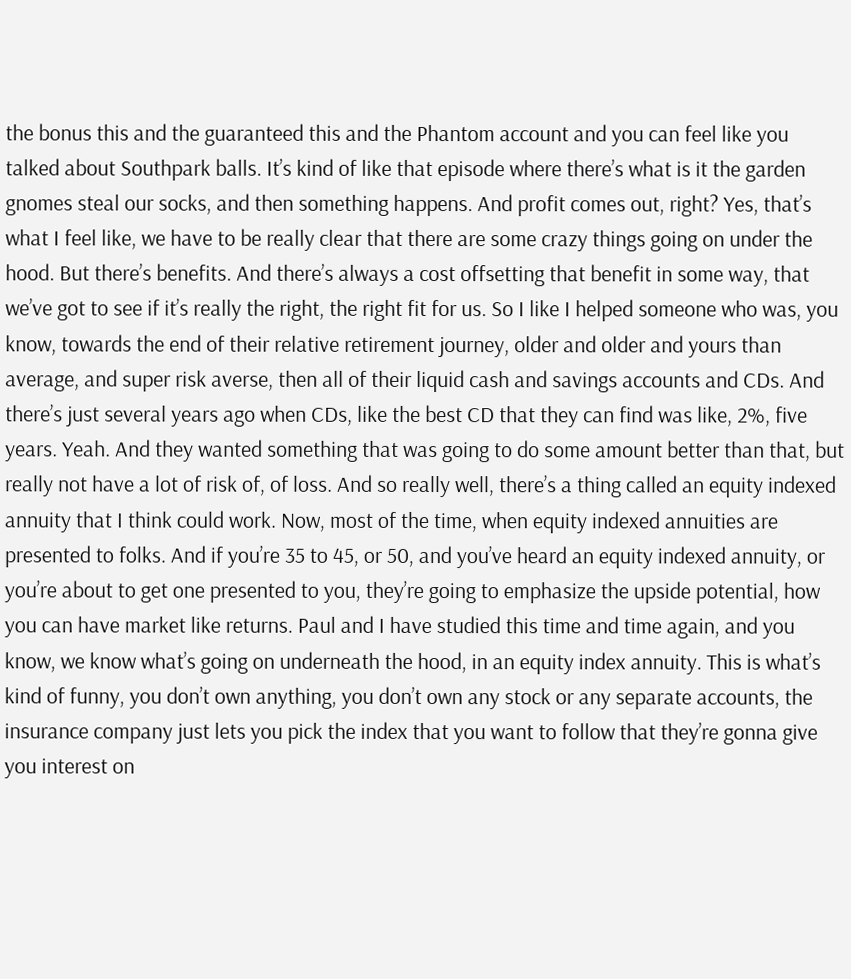the bonus this and the guaranteed this and the Phantom account and you can feel like you talked about Southpark balls. It’s kind of like that episode where there’s what is it the garden gnomes steal our socks, and then something happens. And profit comes out, right? Yes, that’s what I feel like, we have to be really clear that there are some crazy things going on under the hood. But there’s benefits. And there’s always a cost offsetting that benefit in some way, that we’ve got to see if it’s really the right, the right fit for us. So I like I helped someone who was, you know, towards the end of their relative retirement journey, older and older and yours than average, and super risk averse, then all of their liquid cash and savings accounts and CDs. And there’s just several years ago when CDs, like the best CD that they can find was like, 2%, five years. Yeah. And they wanted something that was going to do some amount better than that, but really not have a lot of risk of, of loss. And so really well, there’s a thing called an equity indexed annuity that I think could work. Now, most of the time, when equity indexed annuities are presented to folks. And if you’re 35 to 45, or 50, and you’ve heard an equity indexed annuity, or you’re about to get one presented to you, they’re going to emphasize the upside potential, how you can have market like returns. Paul and I have studied this time and time again, and you know, we know what’s going on underneath the hood, in an equity index annuity. This is what’s kind of funny, you don’t own anything, you don’t own any stock or any separate accounts, the insurance company just lets you pick the index that you want to follow that they’re gonna give you interest on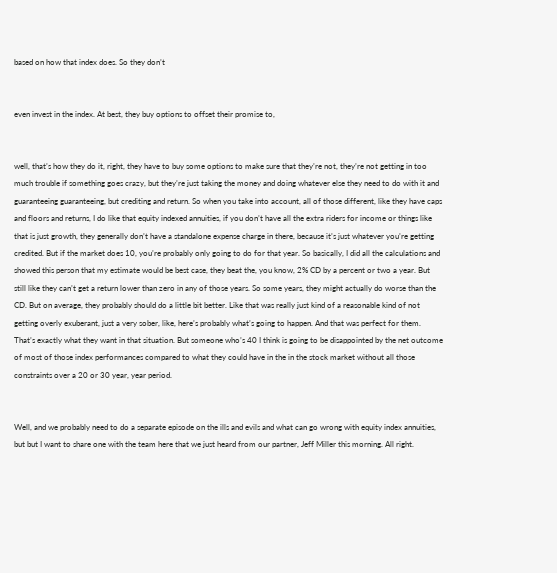based on how that index does. So they don’t


even invest in the index. At best, they buy options to offset their promise to,


well, that’s how they do it, right, they have to buy some options to make sure that they’re not, they’re not getting in too much trouble if something goes crazy, but they’re just taking the money and doing whatever else they need to do with it and guaranteeing guaranteeing, but crediting and return. So when you take into account, all of those different, like they have caps and floors and returns, I do like that equity indexed annuities, if you don’t have all the extra riders for income or things like that is just growth, they generally don’t have a standalone expense charge in there, because it’s just whatever you’re getting credited. But if the market does 10, you’re probably only going to do for that year. So basically, I did all the calculations and showed this person that my estimate would be best case, they beat the, you know, 2% CD by a percent or two a year. But still like they can’t get a return lower than zero in any of those years. So some years, they might actually do worse than the CD. But on average, they probably should do a little bit better. Like that was really just kind of a reasonable kind of not getting overly exuberant, just a very sober, like, here’s probably what’s going to happen. And that was perfect for them. That’s exactly what they want in that situation. But someone who’s 40 I think is going to be disappointed by the net outcome of most of those index performances compared to what they could have in the in the stock market without all those constraints over a 20 or 30 year, year period.


Well, and we probably need to do a separate episode on the ills and evils and what can go wrong with equity index annuities, but but I want to share one with the team here that we just heard from our partner, Jeff Miller this morning. All right.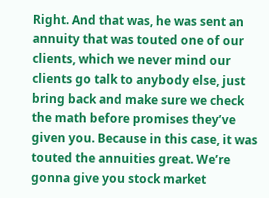Right. And that was, he was sent an annuity that was touted one of our clients, which we never mind our clients go talk to anybody else, just bring back and make sure we check the math before promises they’ve given you. Because in this case, it was touted the annuities great. We’re gonna give you stock market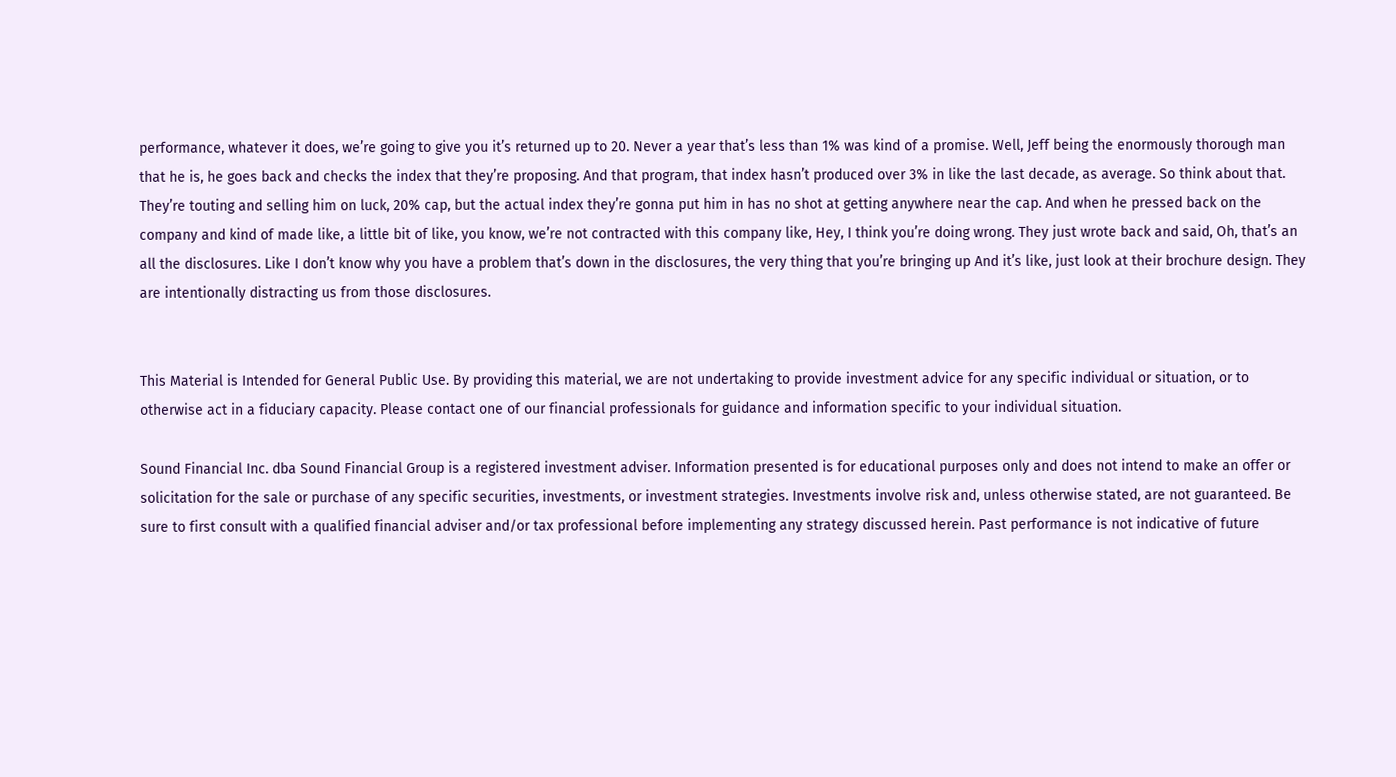performance, whatever it does, we’re going to give you it’s returned up to 20. Never a year that’s less than 1% was kind of a promise. Well, Jeff being the enormously thorough man that he is, he goes back and checks the index that they’re proposing. And that program, that index hasn’t produced over 3% in like the last decade, as average. So think about that. They’re touting and selling him on luck, 20% cap, but the actual index they’re gonna put him in has no shot at getting anywhere near the cap. And when he pressed back on the company and kind of made like, a little bit of like, you know, we’re not contracted with this company like, Hey, I think you’re doing wrong. They just wrote back and said, Oh, that’s an all the disclosures. Like I don’t know why you have a problem that’s down in the disclosures, the very thing that you’re bringing up And it’s like, just look at their brochure design. They are intentionally distracting us from those disclosures.


This Material is Intended for General Public Use. By providing this material, we are not undertaking to provide investment advice for any specific individual or situation, or to otherwise act in a fiduciary capacity. Please contact one of our financial professionals for guidance and information specific to your individual situation.

Sound Financial Inc. dba Sound Financial Group is a registered investment adviser. Information presented is for educational purposes only and does not intend to make an offer or solicitation for the sale or purchase of any specific securities, investments, or investment strategies. Investments involve risk and, unless otherwise stated, are not guaranteed. Be sure to first consult with a qualified financial adviser and/or tax professional before implementing any strategy discussed herein. Past performance is not indicative of future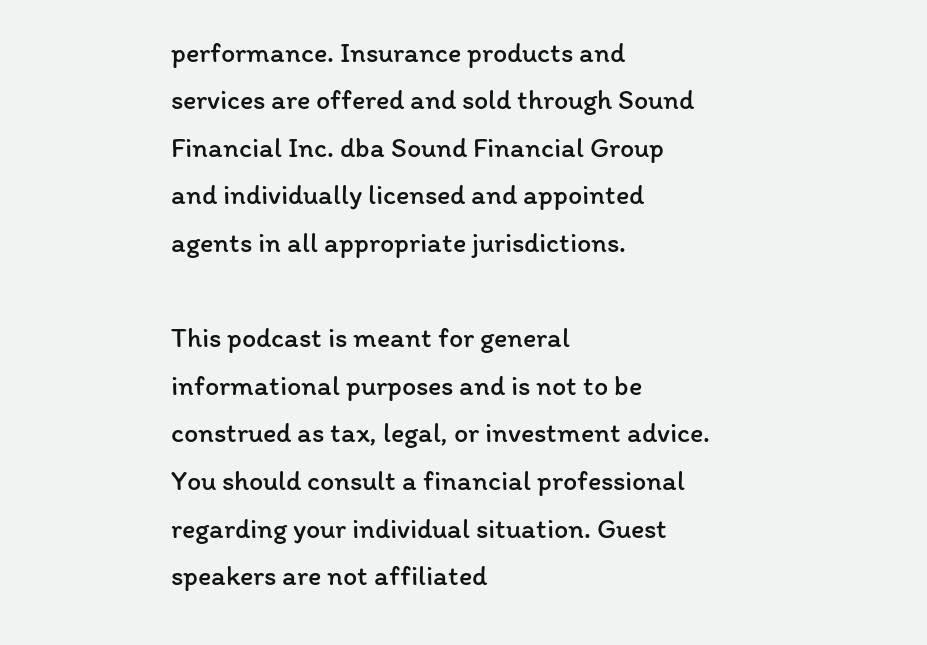performance. Insurance products and services are offered and sold through Sound Financial Inc. dba Sound Financial Group and individually licensed and appointed agents in all appropriate jurisdictions.

This podcast is meant for general informational purposes and is not to be construed as tax, legal, or investment advice. You should consult a financial professional regarding your individual situation. Guest speakers are not affiliated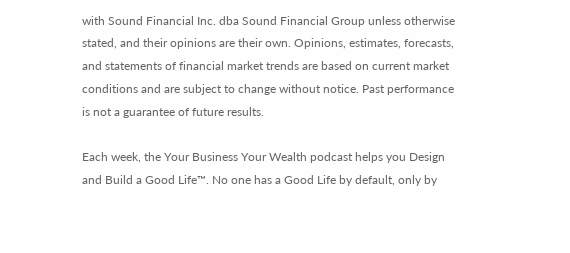with Sound Financial Inc. dba Sound Financial Group unless otherwise stated, and their opinions are their own. Opinions, estimates, forecasts, and statements of financial market trends are based on current market conditions and are subject to change without notice. Past performance is not a guarantee of future results.

Each week, the Your Business Your Wealth podcast helps you Design and Build a Good Life™. No one has a Good Life by default, only by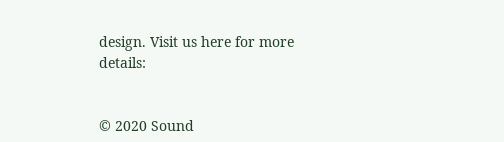design. Visit us here for more details:


© 2020 Sound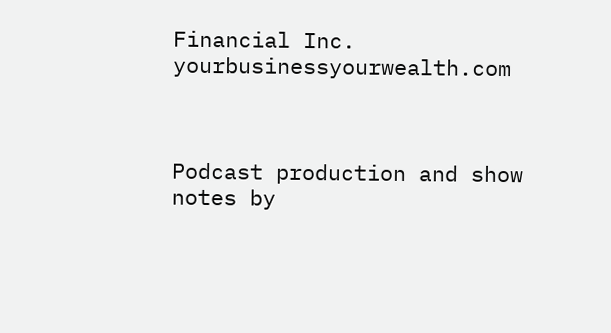Financial Inc. yourbusinessyourwealth.com



Podcast production and show notes by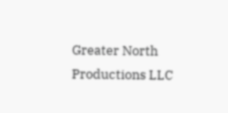Greater North Productions LLC